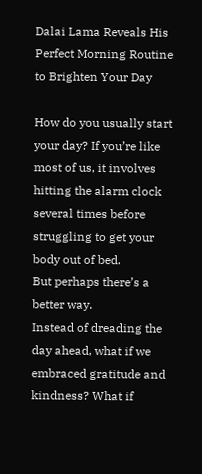Dalai Lama Reveals His Perfect Morning Routine to Brighten Your Day

How do you usually start your day? If you’re like most of us, it involves hitting the alarm clock several times before struggling to get your body out of bed.
But perhaps there’s a better way.
Instead of dreading the day ahead, what if we embraced gratitude and kindness? What if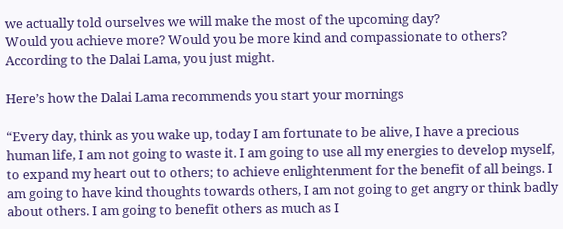we actually told ourselves we will make the most of the upcoming day?
Would you achieve more? Would you be more kind and compassionate to others?
According to the Dalai Lama, you just might.

Here’s how the Dalai Lama recommends you start your mornings

“Every day, think as you wake up, today I am fortunate to be alive, I have a precious human life, I am not going to waste it. I am going to use all my energies to develop myself, to expand my heart out to others; to achieve enlightenment for the benefit of all beings. I am going to have kind thoughts towards others, I am not going to get angry or think badly about others. I am going to benefit others as much as I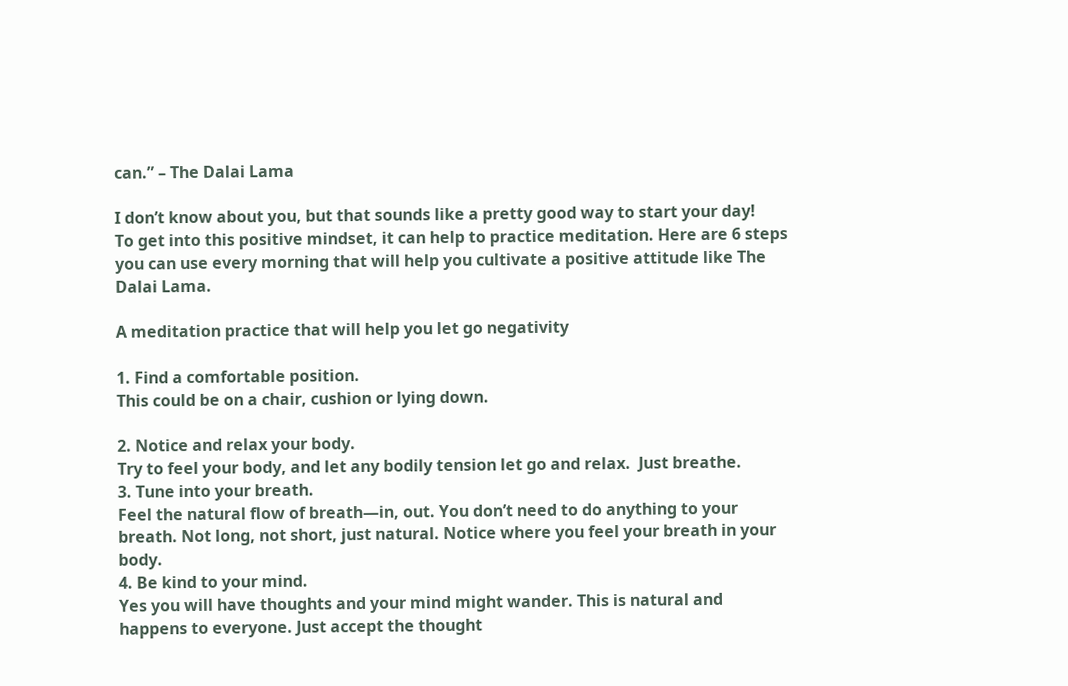can.” – The Dalai Lama

I don’t know about you, but that sounds like a pretty good way to start your day!
To get into this positive mindset, it can help to practice meditation. Here are 6 steps you can use every morning that will help you cultivate a positive attitude like The Dalai Lama.

A meditation practice that will help you let go negativity

1. Find a comfortable position.
This could be on a chair, cushion or lying down.

2. Notice and relax your body.
Try to feel your body, and let any bodily tension let go and relax.  Just breathe.
3. Tune into your breath.
Feel the natural flow of breath—in, out. You don’t need to do anything to your breath. Not long, not short, just natural. Notice where you feel your breath in your body.
4. Be kind to your mind.
Yes you will have thoughts and your mind might wander. This is natural and happens to everyone. Just accept the thought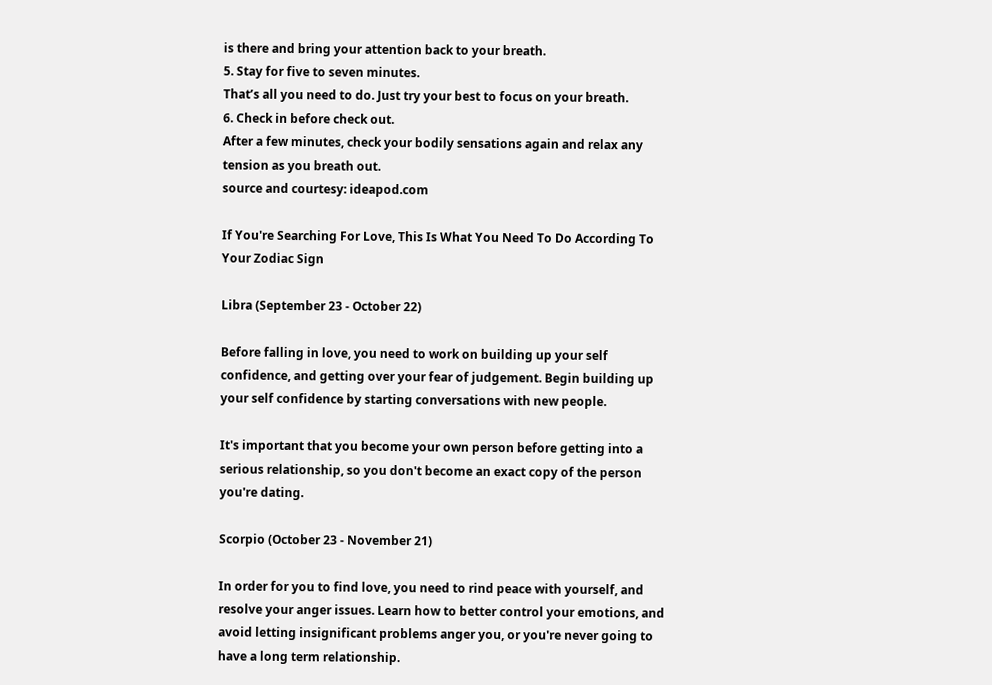is there and bring your attention back to your breath.
5. Stay for five to seven minutes.
That’s all you need to do. Just try your best to focus on your breath.
6. Check in before check out.
After a few minutes, check your bodily sensations again and relax any tension as you breath out.
source and courtesy: ideapod.com

If You're Searching For Love, This Is What You Need To Do According To Your Zodiac Sign

Libra (September 23 - October 22)

Before falling in love, you need to work on building up your self confidence, and getting over your fear of judgement. Begin building up your self confidence by starting conversations with new people.

It's important that you become your own person before getting into a serious relationship, so you don't become an exact copy of the person you're dating.

Scorpio (October 23 - November 21)

In order for you to find love, you need to rind peace with yourself, and resolve your anger issues. Learn how to better control your emotions, and avoid letting insignificant problems anger you, or you're never going to have a long term relationship.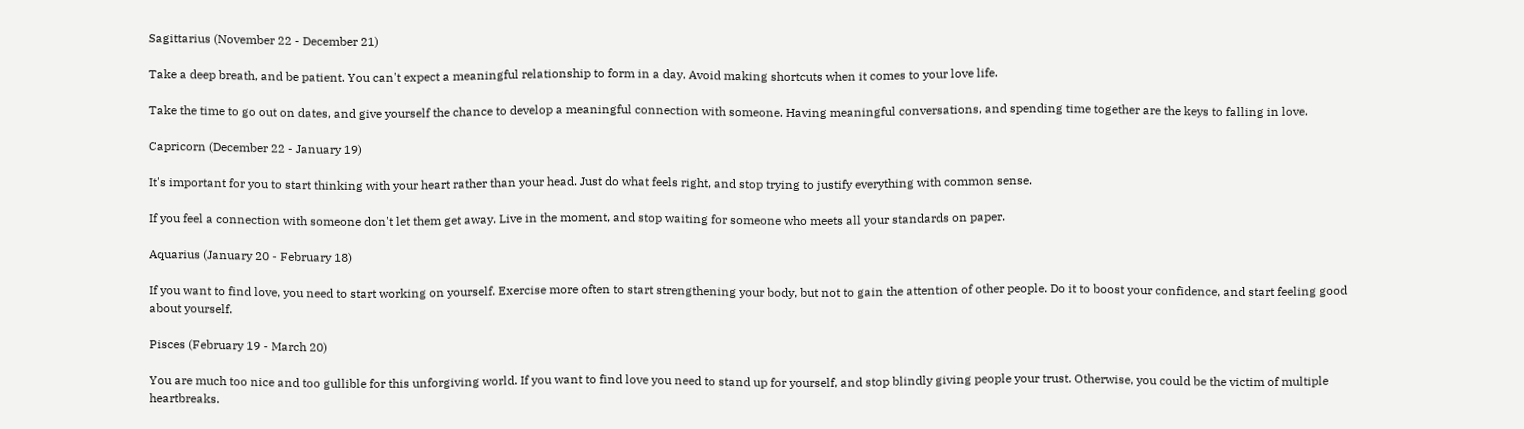Sagittarius (November 22 - December 21)

Take a deep breath, and be patient. You can't expect a meaningful relationship to form in a day. Avoid making shortcuts when it comes to your love life.

Take the time to go out on dates, and give yourself the chance to develop a meaningful connection with someone. Having meaningful conversations, and spending time together are the keys to falling in love.

Capricorn (December 22 - January 19)

It's important for you to start thinking with your heart rather than your head. Just do what feels right, and stop trying to justify everything with common sense.

If you feel a connection with someone don't let them get away. Live in the moment, and stop waiting for someone who meets all your standards on paper.

Aquarius (January 20 - February 18)

If you want to find love, you need to start working on yourself. Exercise more often to start strengthening your body, but not to gain the attention of other people. Do it to boost your confidence, and start feeling good about yourself.

Pisces (February 19 - March 20)

You are much too nice and too gullible for this unforgiving world. If you want to find love you need to stand up for yourself, and stop blindly giving people your trust. Otherwise, you could be the victim of multiple heartbreaks.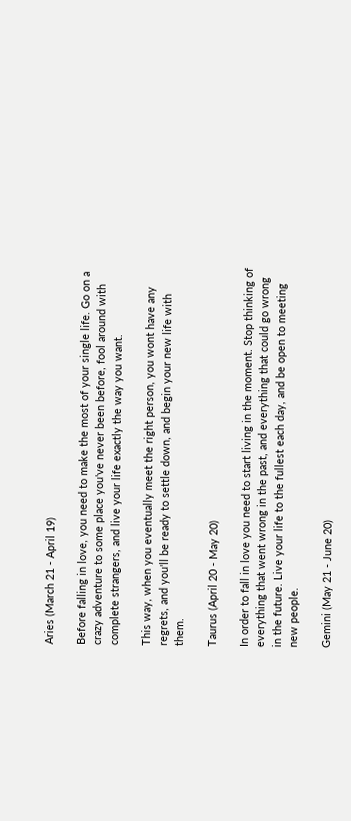Aries (March 21 - April 19)

Before falling in love, you need to make the most of your single life. Go on a crazy adventure to some place you've never been before, fool around with complete strangers, and live your life exactly the way you want.

This way, when you eventually meet the right person, you wont have any regrets, and you'll be ready to settle down, and begin your new life with them.

Taurus (April 20 - May 20)

In order to fall in love you need to start living in the moment. Stop thinking of everything that went wrong in the past, and everything that could go wrong in the future. Live your life to the fullest each day, and be open to meeting new people.

Gemini (May 21 - June 20)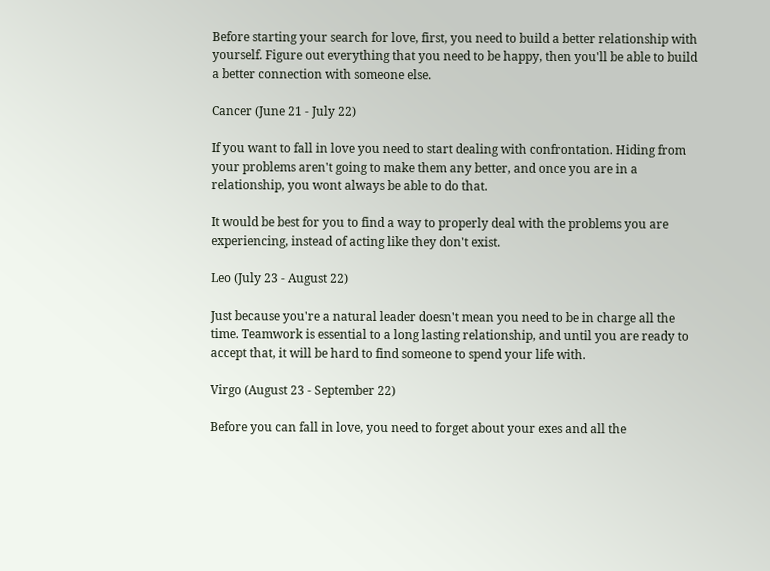Before starting your search for love, first, you need to build a better relationship with yourself. Figure out everything that you need to be happy, then you'll be able to build a better connection with someone else.

Cancer (June 21 - July 22)

If you want to fall in love you need to start dealing with confrontation. Hiding from your problems aren't going to make them any better, and once you are in a relationship, you wont always be able to do that.

It would be best for you to find a way to properly deal with the problems you are experiencing, instead of acting like they don't exist.

Leo (July 23 - August 22)

Just because you're a natural leader doesn't mean you need to be in charge all the time. Teamwork is essential to a long lasting relationship, and until you are ready to accept that, it will be hard to find someone to spend your life with.

Virgo (August 23 - September 22)

Before you can fall in love, you need to forget about your exes and all the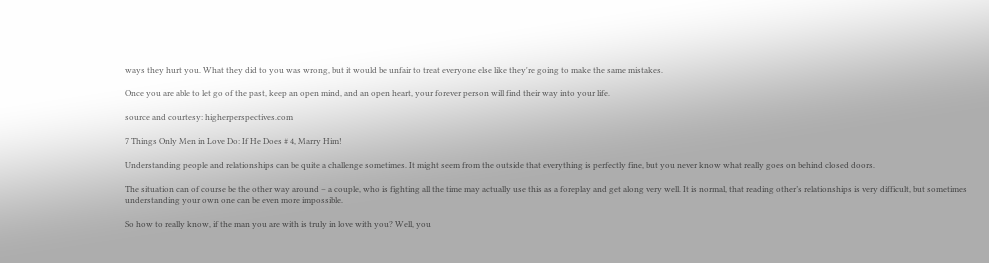ways they hurt you. What they did to you was wrong, but it would be unfair to treat everyone else like they're going to make the same mistakes.

Once you are able to let go of the past, keep an open mind, and an open heart, your forever person will find their way into your life.

source and courtesy: higherperspectives.com

7 Things Only Men in Love Do: If He Does # 4, Marry Him!

Understanding people and relationships can be quite a challenge sometimes. It might seem from the outside that everything is perfectly fine, but you never know what really goes on behind closed doors.

The situation can of course be the other way around – a couple, who is fighting all the time may actually use this as a foreplay and get along very well. It is normal, that reading other’s relationships is very difficult, but sometimes understanding your own one can be even more impossible.

So how to really know, if the man you are with is truly in love with you? Well, you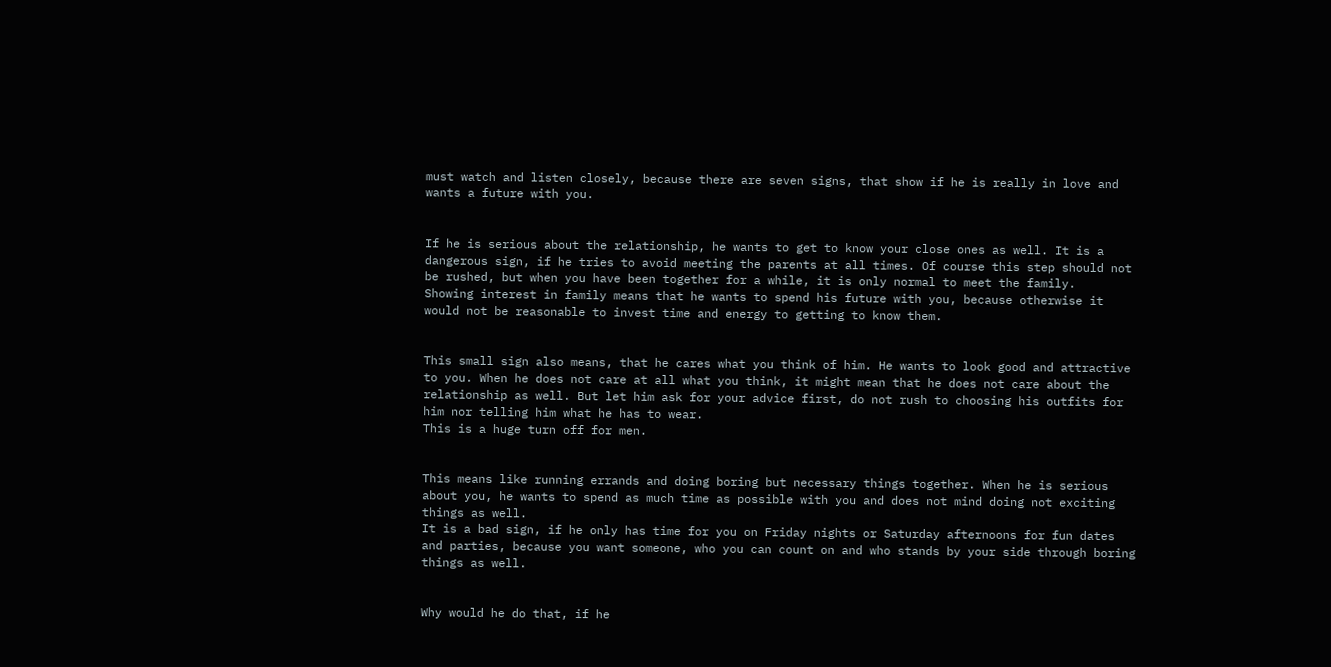must watch and listen closely, because there are seven signs, that show if he is really in love and wants a future with you.


If he is serious about the relationship, he wants to get to know your close ones as well. It is a dangerous sign, if he tries to avoid meeting the parents at all times. Of course this step should not be rushed, but when you have been together for a while, it is only normal to meet the family.
Showing interest in family means that he wants to spend his future with you, because otherwise it would not be reasonable to invest time and energy to getting to know them.


This small sign also means, that he cares what you think of him. He wants to look good and attractive to you. When he does not care at all what you think, it might mean that he does not care about the relationship as well. But let him ask for your advice first, do not rush to choosing his outfits for him nor telling him what he has to wear.
This is a huge turn off for men.


This means like running errands and doing boring but necessary things together. When he is serious about you, he wants to spend as much time as possible with you and does not mind doing not exciting things as well.
It is a bad sign, if he only has time for you on Friday nights or Saturday afternoons for fun dates and parties, because you want someone, who you can count on and who stands by your side through boring things as well.


Why would he do that, if he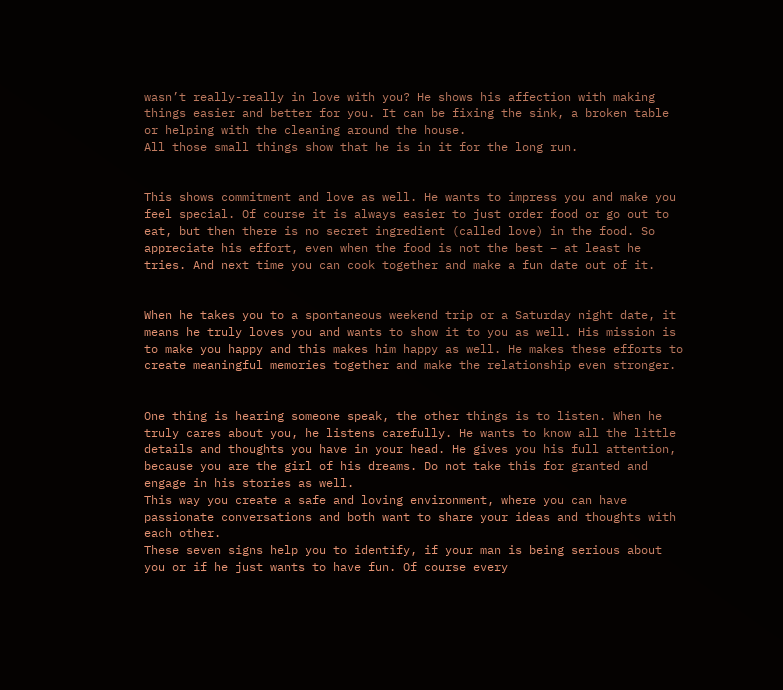wasn’t really-really in love with you? He shows his affection with making things easier and better for you. It can be fixing the sink, a broken table or helping with the cleaning around the house.
All those small things show that he is in it for the long run.


This shows commitment and love as well. He wants to impress you and make you feel special. Of course it is always easier to just order food or go out to eat, but then there is no secret ingredient (called love) in the food. So appreciate his effort, even when the food is not the best – at least he tries. And next time you can cook together and make a fun date out of it.


When he takes you to a spontaneous weekend trip or a Saturday night date, it means he truly loves you and wants to show it to you as well. His mission is to make you happy and this makes him happy as well. He makes these efforts to create meaningful memories together and make the relationship even stronger.


One thing is hearing someone speak, the other things is to listen. When he truly cares about you, he listens carefully. He wants to know all the little details and thoughts you have in your head. He gives you his full attention, because you are the girl of his dreams. Do not take this for granted and engage in his stories as well.
This way you create a safe and loving environment, where you can have passionate conversations and both want to share your ideas and thoughts with each other.
These seven signs help you to identify, if your man is being serious about you or if he just wants to have fun. Of course every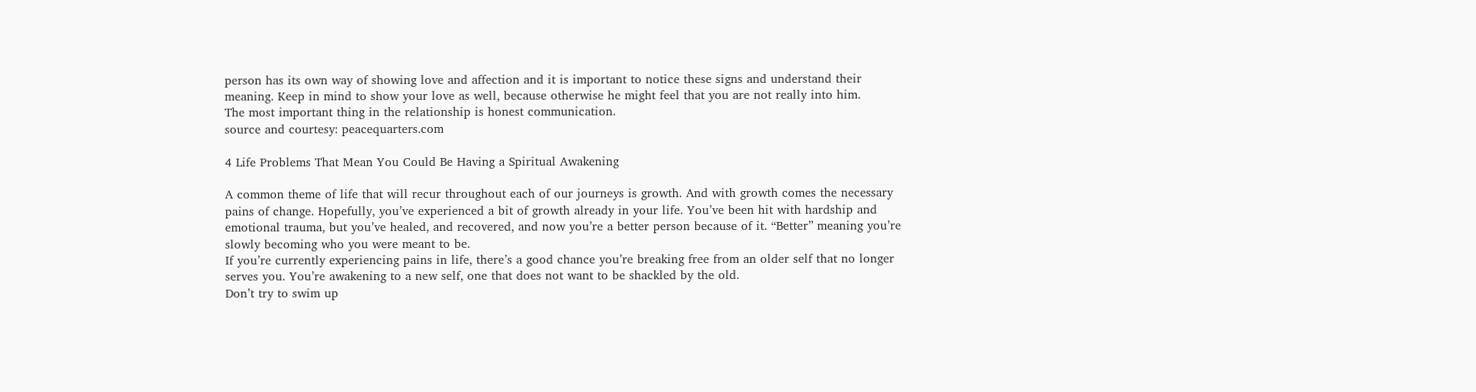person has its own way of showing love and affection and it is important to notice these signs and understand their meaning. Keep in mind to show your love as well, because otherwise he might feel that you are not really into him.
The most important thing in the relationship is honest communication.
source and courtesy: peacequarters.com

4 Life Problems That Mean You Could Be Having a Spiritual Awakening

A common theme of life that will recur throughout each of our journeys is growth. And with growth comes the necessary pains of change. Hopefully, you’ve experienced a bit of growth already in your life. You’ve been hit with hardship and emotional trauma, but you’ve healed, and recovered, and now you’re a better person because of it. “Better” meaning you’re slowly becoming who you were meant to be.
If you’re currently experiencing pains in life, there’s a good chance you’re breaking free from an older self that no longer serves you. You’re awakening to a new self, one that does not want to be shackled by the old.
Don’t try to swim up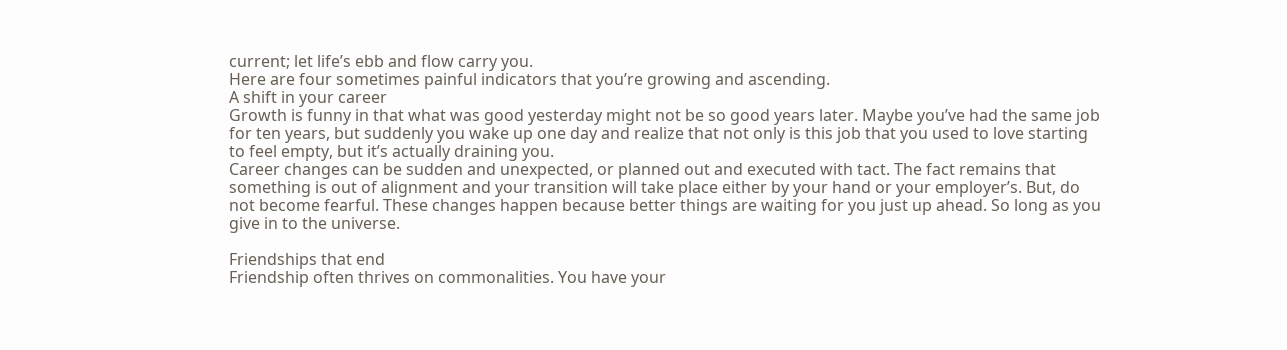current; let life’s ebb and flow carry you.
Here are four sometimes painful indicators that you’re growing and ascending.
A shift in your career
Growth is funny in that what was good yesterday might not be so good years later. Maybe you’ve had the same job for ten years, but suddenly you wake up one day and realize that not only is this job that you used to love starting to feel empty, but it’s actually draining you.
Career changes can be sudden and unexpected, or planned out and executed with tact. The fact remains that something is out of alignment and your transition will take place either by your hand or your employer’s. But, do not become fearful. These changes happen because better things are waiting for you just up ahead. So long as you give in to the universe.

Friendships that end
Friendship often thrives on commonalities. You have your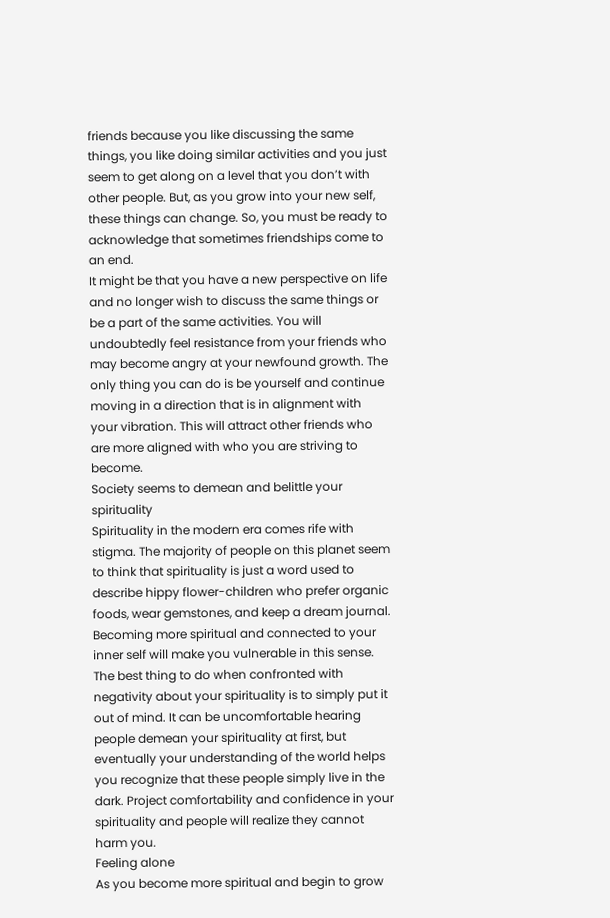friends because you like discussing the same things, you like doing similar activities and you just seem to get along on a level that you don’t with other people. But, as you grow into your new self, these things can change. So, you must be ready to acknowledge that sometimes friendships come to an end.
It might be that you have a new perspective on life and no longer wish to discuss the same things or be a part of the same activities. You will undoubtedly feel resistance from your friends who may become angry at your newfound growth. The only thing you can do is be yourself and continue moving in a direction that is in alignment with your vibration. This will attract other friends who are more aligned with who you are striving to become.
Society seems to demean and belittle your spirituality
Spirituality in the modern era comes rife with stigma. The majority of people on this planet seem to think that spirituality is just a word used to describe hippy flower-children who prefer organic foods, wear gemstones, and keep a dream journal. Becoming more spiritual and connected to your inner self will make you vulnerable in this sense.
The best thing to do when confronted with negativity about your spirituality is to simply put it out of mind. It can be uncomfortable hearing people demean your spirituality at first, but eventually your understanding of the world helps you recognize that these people simply live in the dark. Project comfortability and confidence in your spirituality and people will realize they cannot harm you.
Feeling alone
As you become more spiritual and begin to grow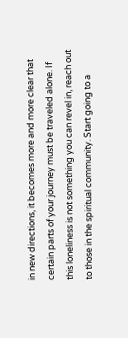in new directions, it becomes more and more clear that certain parts of your journey must be traveled alone. If this loneliness is not something you can revel in, reach out to those in the spiritual community. Start going to a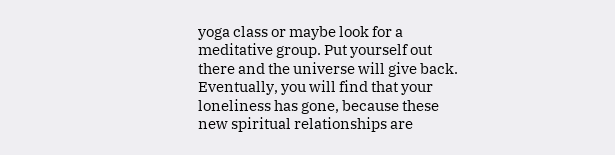yoga class or maybe look for a meditative group. Put yourself out there and the universe will give back. Eventually, you will find that your loneliness has gone, because these new spiritual relationships are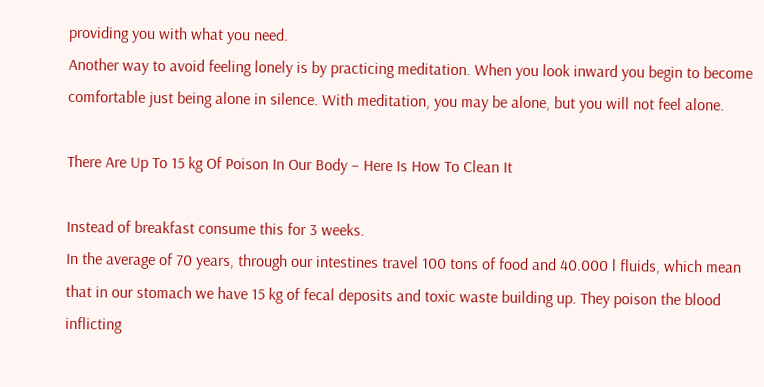providing you with what you need.
Another way to avoid feeling lonely is by practicing meditation. When you look inward you begin to become comfortable just being alone in silence. With meditation, you may be alone, but you will not feel alone.

There Are Up To 15 kg Of Poison In Our Body – Here Is How To Clean It

Instead of breakfast consume this for 3 weeks.
In the average of 70 years, through our intestines travel 100 tons of food and 40.000 l fluids, which mean that in our stomach we have 15 kg of fecal deposits and toxic waste building up. They poison the blood inflicting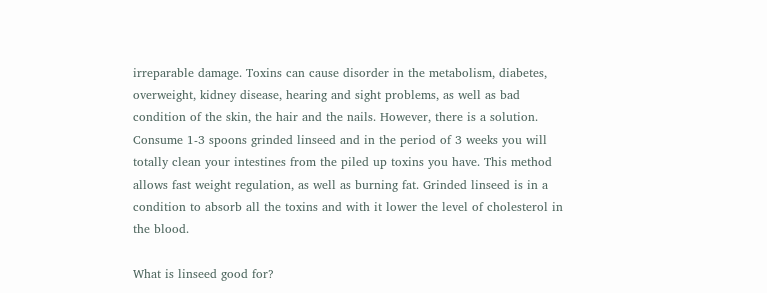irreparable damage. Toxins can cause disorder in the metabolism, diabetes, overweight, kidney disease, hearing and sight problems, as well as bad condition of the skin, the hair and the nails. However, there is a solution.
Consume 1-3 spoons grinded linseed and in the period of 3 weeks you will totally clean your intestines from the piled up toxins you have. This method allows fast weight regulation, as well as burning fat. Grinded linseed is in a condition to absorb all the toxins and with it lower the level of cholesterol in the blood.

What is linseed good for?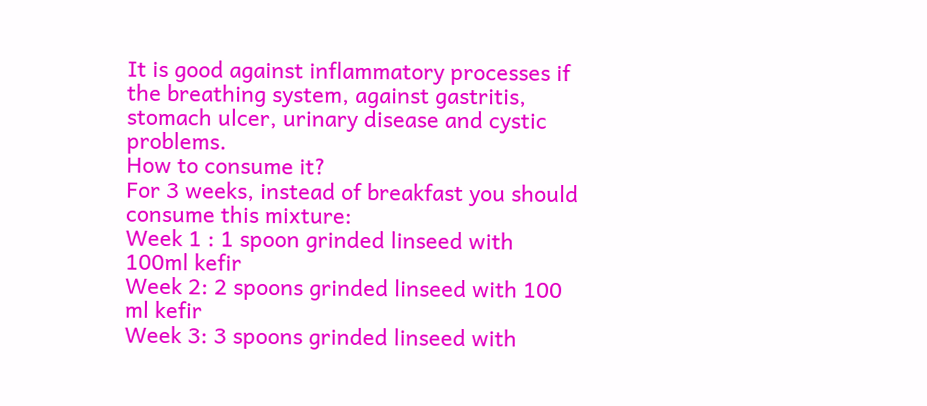It is good against inflammatory processes if the breathing system, against gastritis, stomach ulcer, urinary disease and cystic problems.
How to consume it?
For 3 weeks, instead of breakfast you should consume this mixture:
Week 1 : 1 spoon grinded linseed with 100ml kefir
Week 2: 2 spoons grinded linseed with 100 ml kefir
Week 3: 3 spoons grinded linseed with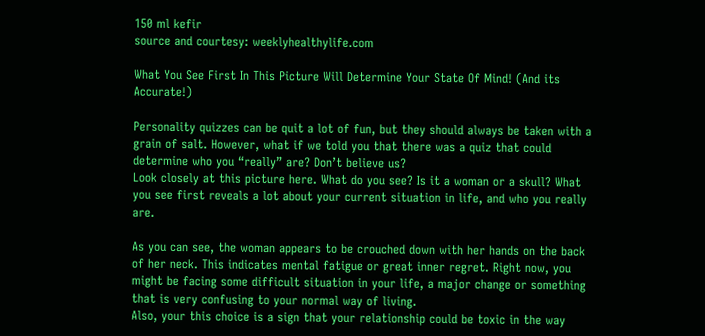150 ml kefir
source and courtesy: weeklyhealthylife.com

What You See First In This Picture Will Determine Your State Of Mind! (And its Accurate!)

Personality quizzes can be quit a lot of fun, but they should always be taken with a grain of salt. However, what if we told you that there was a quiz that could determine who you “really” are? Don’t believe us?
Look closely at this picture here. What do you see? Is it a woman or a skull? What you see first reveals a lot about your current situation in life, and who you really are.

As you can see, the woman appears to be crouched down with her hands on the back of her neck. This indicates mental fatigue or great inner regret. Right now, you might be facing some difficult situation in your life, a major change or something that is very confusing to your normal way of living.
Also, your this choice is a sign that your relationship could be toxic in the way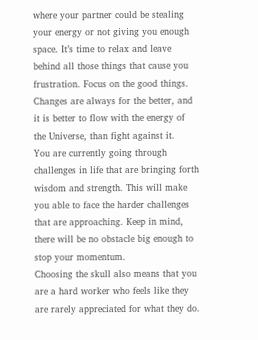where your partner could be stealing your energy or not giving you enough space. It’s time to relax and leave behind all those things that cause you frustration. Focus on the good things. Changes are always for the better, and it is better to flow with the energy of the Universe, than fight against it.
You are currently going through challenges in life that are bringing forth wisdom and strength. This will make you able to face the harder challenges that are approaching. Keep in mind, there will be no obstacle big enough to stop your momentum.
Choosing the skull also means that you are a hard worker who feels like they are rarely appreciated for what they do.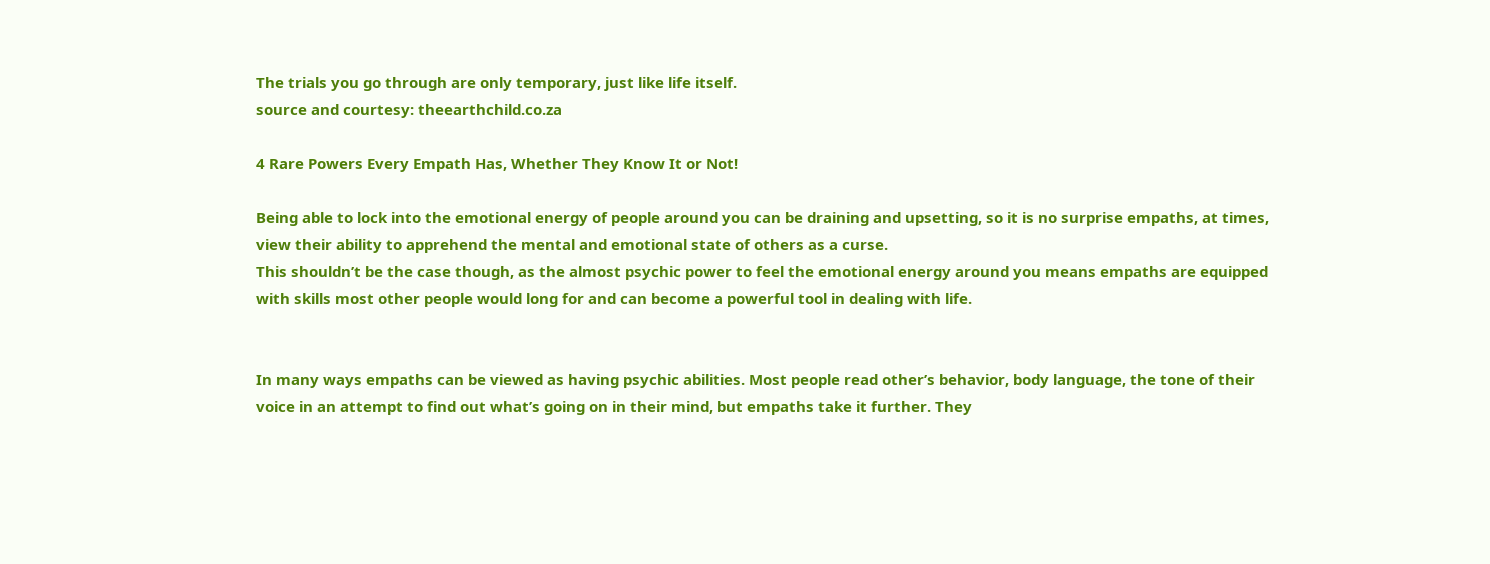The trials you go through are only temporary, just like life itself.
source and courtesy: theearthchild.co.za

4 Rare Powers Every Empath Has, Whether They Know It or Not!

Being able to lock into the emotional energy of people around you can be draining and upsetting, so it is no surprise empaths, at times, view their ability to apprehend the mental and emotional state of others as a curse.
This shouldn’t be the case though, as the almost psychic power to feel the emotional energy around you means empaths are equipped with skills most other people would long for and can become a powerful tool in dealing with life.


In many ways empaths can be viewed as having psychic abilities. Most people read other’s behavior, body language, the tone of their voice in an attempt to find out what’s going on in their mind, but empaths take it further. They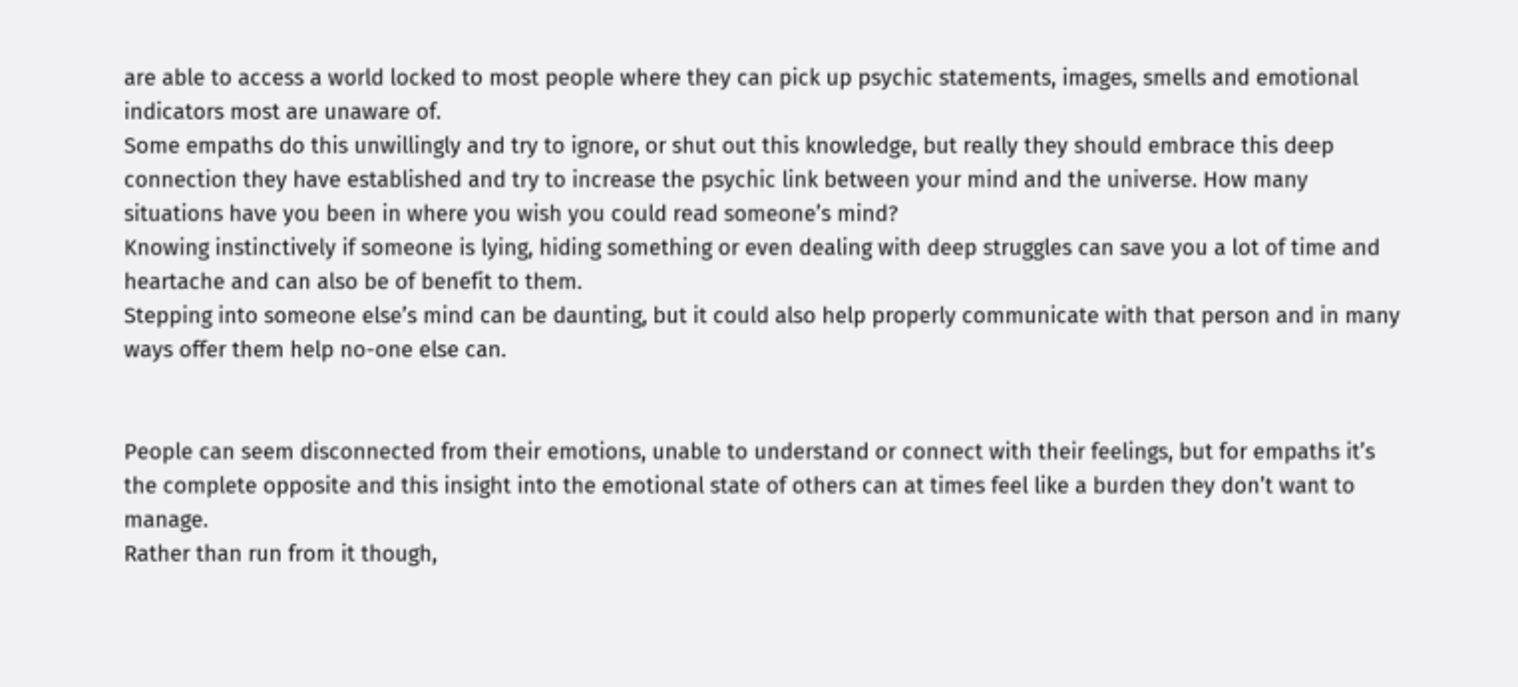are able to access a world locked to most people where they can pick up psychic statements, images, smells and emotional indicators most are unaware of.
Some empaths do this unwillingly and try to ignore, or shut out this knowledge, but really they should embrace this deep connection they have established and try to increase the psychic link between your mind and the universe. How many situations have you been in where you wish you could read someone’s mind?
Knowing instinctively if someone is lying, hiding something or even dealing with deep struggles can save you a lot of time and heartache and can also be of benefit to them.
Stepping into someone else’s mind can be daunting, but it could also help properly communicate with that person and in many ways offer them help no-one else can.


People can seem disconnected from their emotions, unable to understand or connect with their feelings, but for empaths it’s the complete opposite and this insight into the emotional state of others can at times feel like a burden they don’t want to manage.
Rather than run from it though,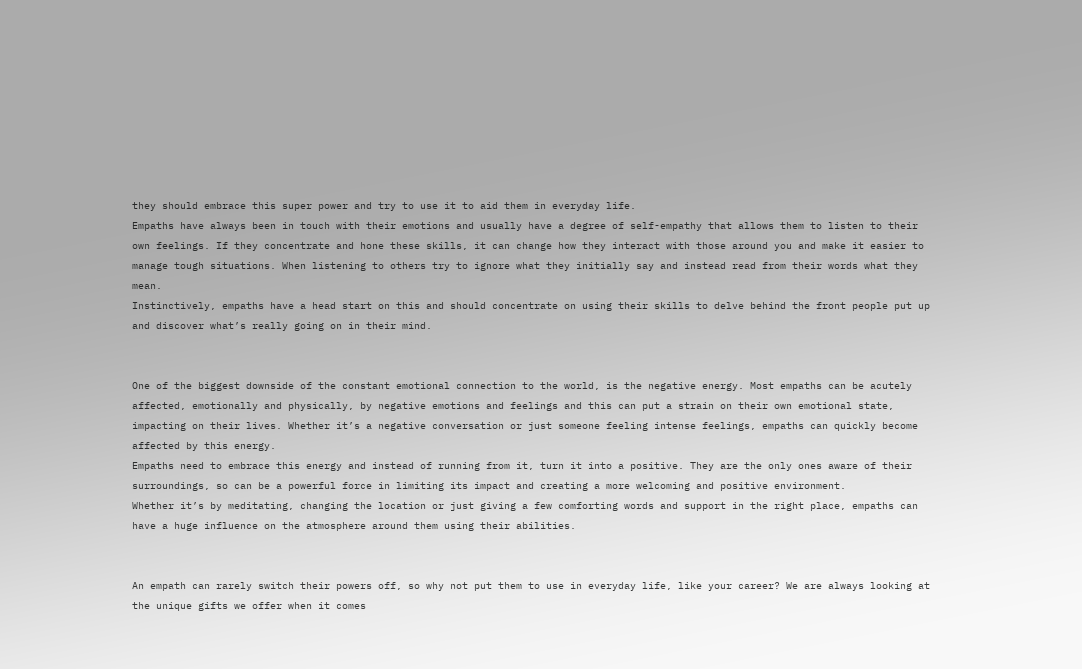they should embrace this super power and try to use it to aid them in everyday life.
Empaths have always been in touch with their emotions and usually have a degree of self-empathy that allows them to listen to their own feelings. If they concentrate and hone these skills, it can change how they interact with those around you and make it easier to manage tough situations. When listening to others try to ignore what they initially say and instead read from their words what they mean.
Instinctively, empaths have a head start on this and should concentrate on using their skills to delve behind the front people put up and discover what’s really going on in their mind.


One of the biggest downside of the constant emotional connection to the world, is the negative energy. Most empaths can be acutely affected, emotionally and physically, by negative emotions and feelings and this can put a strain on their own emotional state, impacting on their lives. Whether it’s a negative conversation or just someone feeling intense feelings, empaths can quickly become affected by this energy.
Empaths need to embrace this energy and instead of running from it, turn it into a positive. They are the only ones aware of their surroundings, so can be a powerful force in limiting its impact and creating a more welcoming and positive environment.
Whether it’s by meditating, changing the location or just giving a few comforting words and support in the right place, empaths can have a huge influence on the atmosphere around them using their abilities.


An empath can rarely switch their powers off, so why not put them to use in everyday life, like your career? We are always looking at the unique gifts we offer when it comes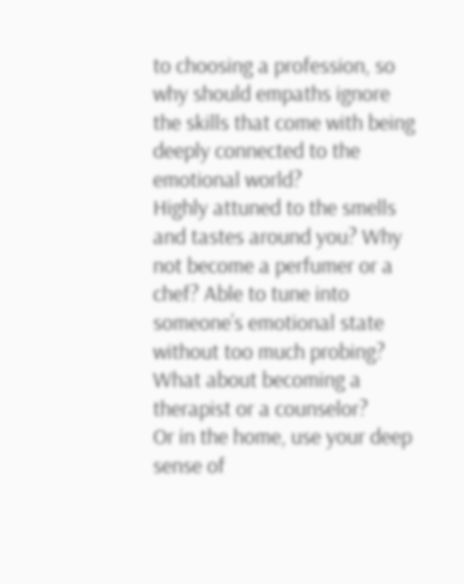to choosing a profession, so why should empaths ignore the skills that come with being deeply connected to the emotional world?
Highly attuned to the smells and tastes around you? Why not become a perfumer or a chef? Able to tune into someone’s emotional state without too much probing? What about becoming a therapist or a counselor?
Or in the home, use your deep sense of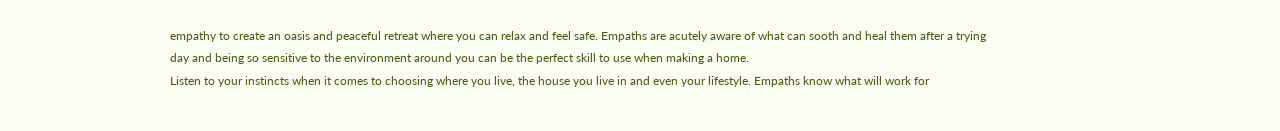empathy to create an oasis and peaceful retreat where you can relax and feel safe. Empaths are acutely aware of what can sooth and heal them after a trying day and being so sensitive to the environment around you can be the perfect skill to use when making a home.
Listen to your instincts when it comes to choosing where you live, the house you live in and even your lifestyle. Empaths know what will work for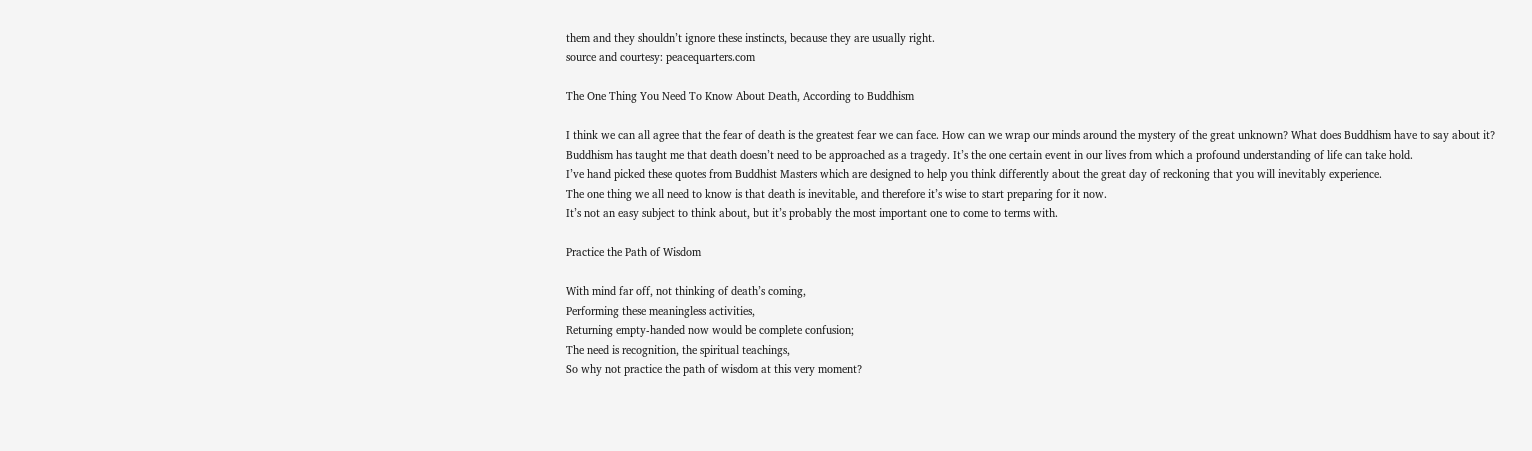them and they shouldn’t ignore these instincts, because they are usually right.
source and courtesy: peacequarters.com

The One Thing You Need To Know About Death, According to Buddhism

I think we can all agree that the fear of death is the greatest fear we can face. How can we wrap our minds around the mystery of the great unknown? What does Buddhism have to say about it?
Buddhism has taught me that death doesn’t need to be approached as a tragedy. It’s the one certain event in our lives from which a profound understanding of life can take hold.
I’ve hand picked these quotes from Buddhist Masters which are designed to help you think differently about the great day of reckoning that you will inevitably experience.
The one thing we all need to know is that death is inevitable, and therefore it’s wise to start preparing for it now.
It’s not an easy subject to think about, but it’s probably the most important one to come to terms with.

Practice the Path of Wisdom

With mind far off, not thinking of death’s coming,
Performing these meaningless activities,
Returning empty-handed now would be complete confusion;
The need is recognition, the spiritual teachings,
So why not practice the path of wisdom at this very moment?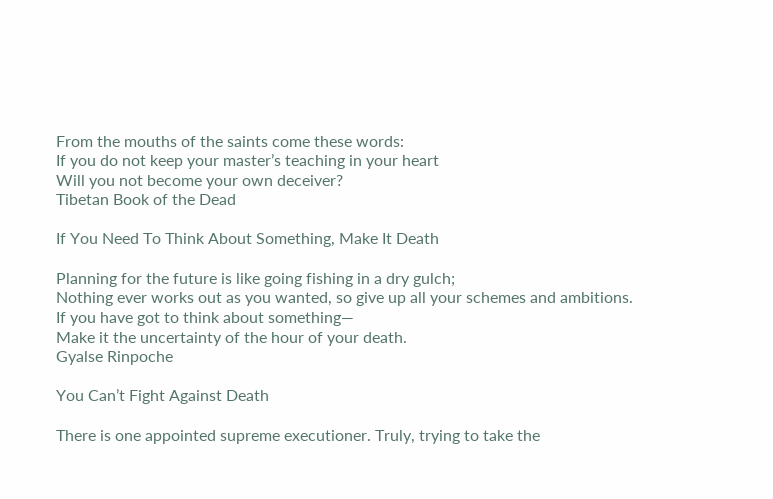From the mouths of the saints come these words:
If you do not keep your master’s teaching in your heart
Will you not become your own deceiver?
Tibetan Book of the Dead

If You Need To Think About Something, Make It Death

Planning for the future is like going fishing in a dry gulch;
Nothing ever works out as you wanted, so give up all your schemes and ambitions.
If you have got to think about something—
Make it the uncertainty of the hour of your death.
Gyalse Rinpoche

You Can’t Fight Against Death

There is one appointed supreme executioner. Truly, trying to take the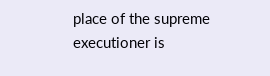place of the supreme executioner is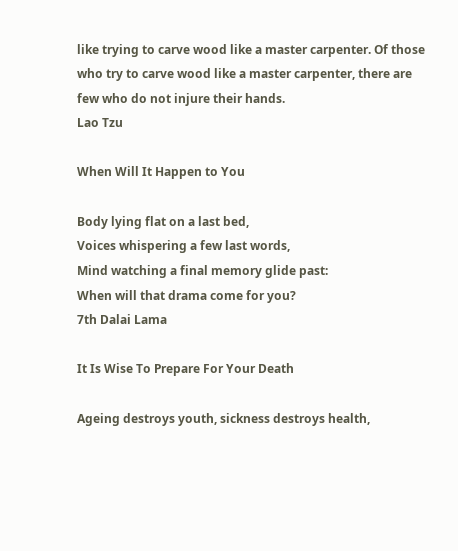like trying to carve wood like a master carpenter. Of those who try to carve wood like a master carpenter, there are few who do not injure their hands.
Lao Tzu

When Will It Happen to You

Body lying flat on a last bed,
Voices whispering a few last words,
Mind watching a final memory glide past:
When will that drama come for you?
7th Dalai Lama

It Is Wise To Prepare For Your Death

Ageing destroys youth, sickness destroys health,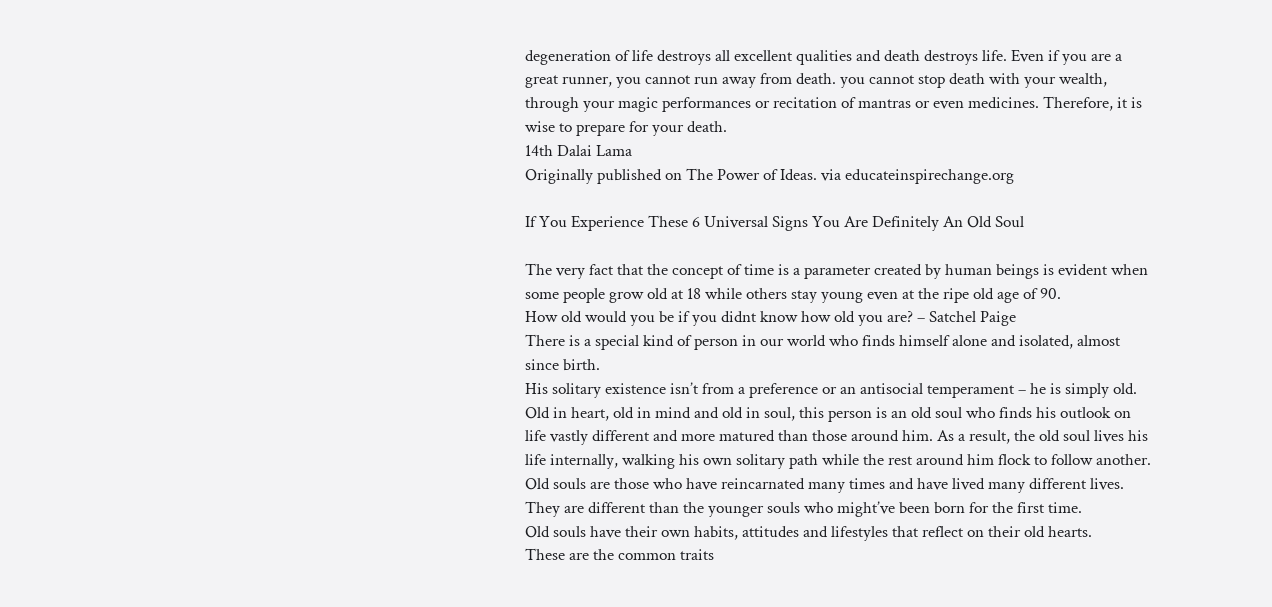degeneration of life destroys all excellent qualities and death destroys life. Even if you are a great runner, you cannot run away from death. you cannot stop death with your wealth, through your magic performances or recitation of mantras or even medicines. Therefore, it is wise to prepare for your death.
14th Dalai Lama
Originally published on The Power of Ideas. via educateinspirechange.org

If You Experience These 6 Universal Signs You Are Definitely An Old Soul

The very fact that the concept of time is a parameter created by human beings is evident when some people grow old at 18 while others stay young even at the ripe old age of 90.
How old would you be if you didnt know how old you are? – Satchel Paige
There is a special kind of person in our world who finds himself alone and isolated, almost since birth.
His solitary existence isn’t from a preference or an antisocial temperament – he is simply old. Old in heart, old in mind and old in soul, this person is an old soul who finds his outlook on life vastly different and more matured than those around him. As a result, the old soul lives his life internally, walking his own solitary path while the rest around him flock to follow another.
Old souls are those who have reincarnated many times and have lived many different lives. They are different than the younger souls who might’ve been born for the first time.
Old souls have their own habits, attitudes and lifestyles that reflect on their old hearts.
These are the common traits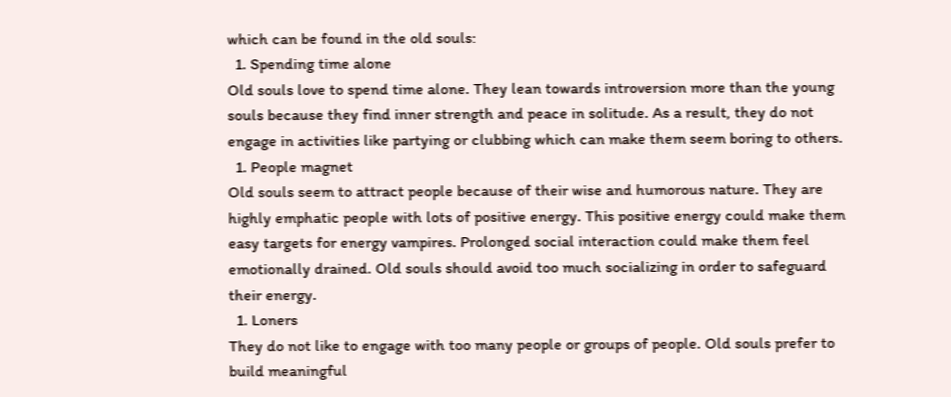which can be found in the old souls:
  1. Spending time alone
Old souls love to spend time alone. They lean towards introversion more than the young souls because they find inner strength and peace in solitude. As a result, they do not engage in activities like partying or clubbing which can make them seem boring to others.
  1. People magnet
Old souls seem to attract people because of their wise and humorous nature. They are highly emphatic people with lots of positive energy. This positive energy could make them easy targets for energy vampires. Prolonged social interaction could make them feel emotionally drained. Old souls should avoid too much socializing in order to safeguard their energy.
  1. Loners
They do not like to engage with too many people or groups of people. Old souls prefer to build meaningful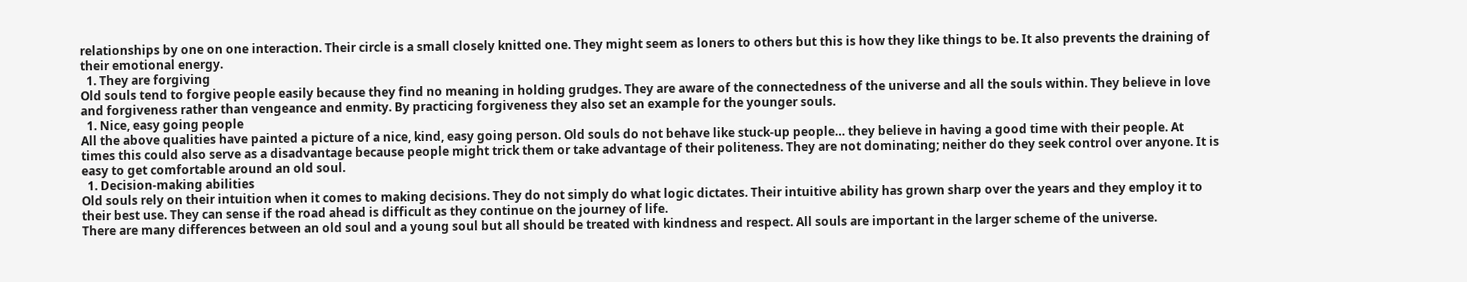relationships by one on one interaction. Their circle is a small closely knitted one. They might seem as loners to others but this is how they like things to be. It also prevents the draining of their emotional energy.
  1. They are forgiving
Old souls tend to forgive people easily because they find no meaning in holding grudges. They are aware of the connectedness of the universe and all the souls within. They believe in love and forgiveness rather than vengeance and enmity. By practicing forgiveness they also set an example for the younger souls.
  1. Nice, easy going people
All the above qualities have painted a picture of a nice, kind, easy going person. Old souls do not behave like stuck-up people… they believe in having a good time with their people. At times this could also serve as a disadvantage because people might trick them or take advantage of their politeness. They are not dominating; neither do they seek control over anyone. It is easy to get comfortable around an old soul.
  1. Decision-making abilities
Old souls rely on their intuition when it comes to making decisions. They do not simply do what logic dictates. Their intuitive ability has grown sharp over the years and they employ it to their best use. They can sense if the road ahead is difficult as they continue on the journey of life.
There are many differences between an old soul and a young soul but all should be treated with kindness and respect. All souls are important in the larger scheme of the universe.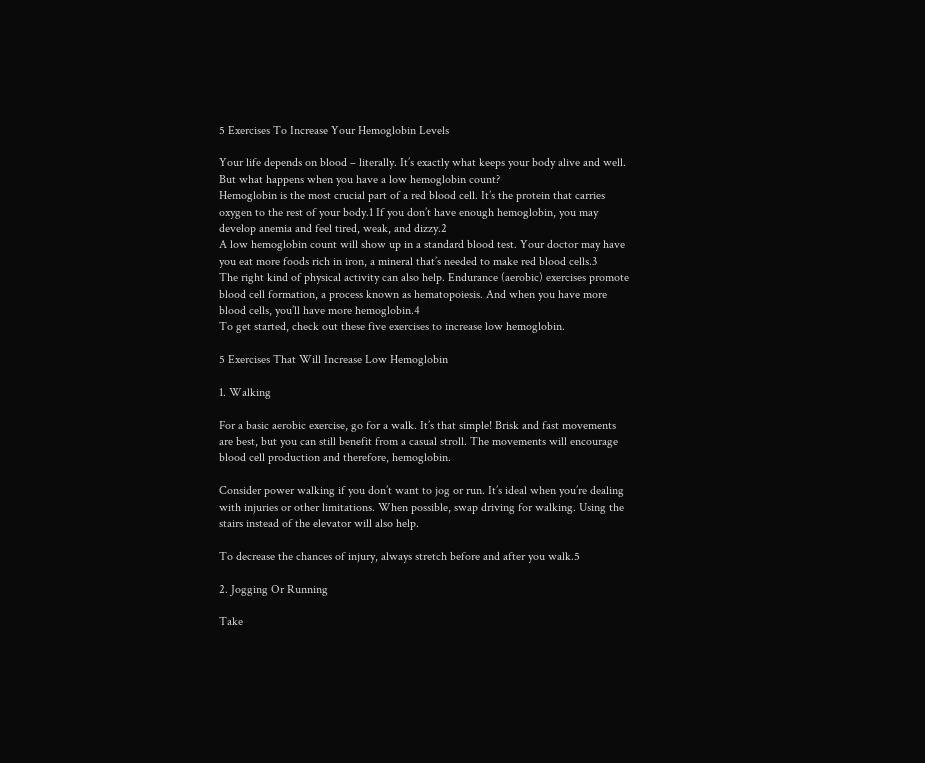5 Exercises To Increase Your Hemoglobin Levels

Your life depends on blood – literally. It’s exactly what keeps your body alive and well. But what happens when you have a low hemoglobin count?
Hemoglobin is the most crucial part of a red blood cell. It’s the protein that carries oxygen to the rest of your body.1 If you don’t have enough hemoglobin, you may develop anemia and feel tired, weak, and dizzy.2
A low hemoglobin count will show up in a standard blood test. Your doctor may have you eat more foods rich in iron, a mineral that’s needed to make red blood cells.3
The right kind of physical activity can also help. Endurance (aerobic) exercises promote blood cell formation, a process known as hematopoiesis. And when you have more blood cells, you’ll have more hemoglobin.4
To get started, check out these five exercises to increase low hemoglobin.

5 Exercises That Will Increase Low Hemoglobin

1. Walking

For a basic aerobic exercise, go for a walk. It’s that simple! Brisk and fast movements are best, but you can still benefit from a casual stroll. The movements will encourage blood cell production and therefore, hemoglobin.

Consider power walking if you don’t want to jog or run. It’s ideal when you’re dealing with injuries or other limitations. When possible, swap driving for walking. Using the stairs instead of the elevator will also help.

To decrease the chances of injury, always stretch before and after you walk.5

2. Jogging Or Running

Take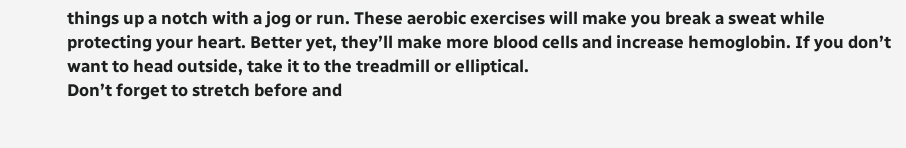things up a notch with a jog or run. These aerobic exercises will make you break a sweat while protecting your heart. Better yet, they’ll make more blood cells and increase hemoglobin. If you don’t want to head outside, take it to the treadmill or elliptical.
Don’t forget to stretch before and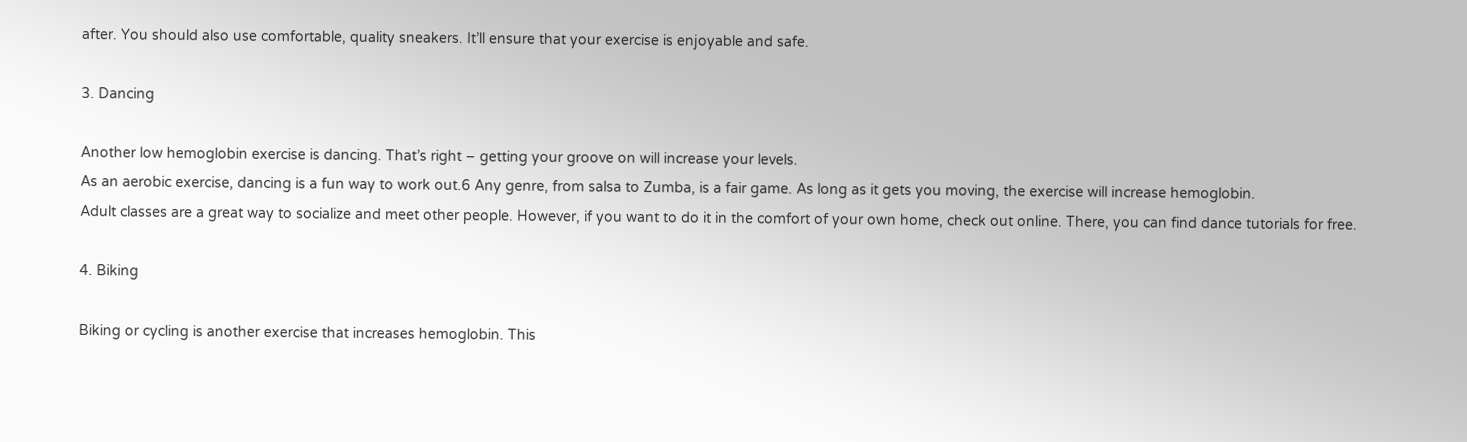after. You should also use comfortable, quality sneakers. It’ll ensure that your exercise is enjoyable and safe.

3. Dancing

Another low hemoglobin exercise is dancing. That’s right – getting your groove on will increase your levels.
As an aerobic exercise, dancing is a fun way to work out.6 Any genre, from salsa to Zumba, is a fair game. As long as it gets you moving, the exercise will increase hemoglobin.
Adult classes are a great way to socialize and meet other people. However, if you want to do it in the comfort of your own home, check out online. There, you can find dance tutorials for free.

4. Biking

Biking or cycling is another exercise that increases hemoglobin. This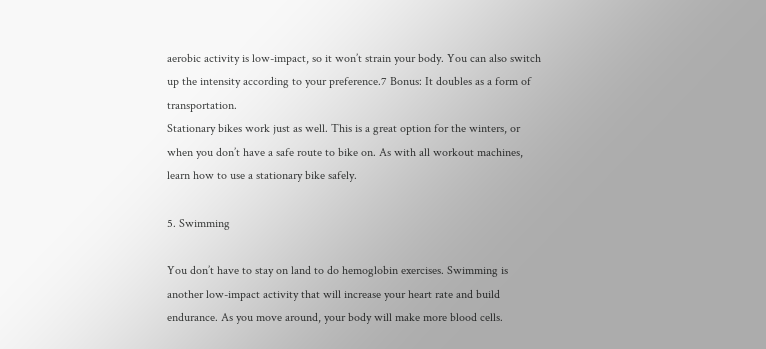aerobic activity is low-impact, so it won’t strain your body. You can also switch up the intensity according to your preference.7 Bonus: It doubles as a form of transportation.
Stationary bikes work just as well. This is a great option for the winters, or when you don’t have a safe route to bike on. As with all workout machines, learn how to use a stationary bike safely.

5. Swimming

You don’t have to stay on land to do hemoglobin exercises. Swimming is another low-impact activity that will increase your heart rate and build endurance. As you move around, your body will make more blood cells.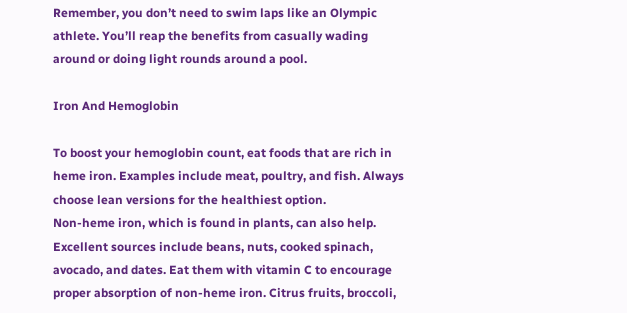Remember, you don’t need to swim laps like an Olympic athlete. You’ll reap the benefits from casually wading around or doing light rounds around a pool.

Iron And Hemoglobin

To boost your hemoglobin count, eat foods that are rich in heme iron. Examples include meat, poultry, and fish. Always choose lean versions for the healthiest option.
Non-heme iron, which is found in plants, can also help. Excellent sources include beans, nuts, cooked spinach, avocado, and dates. Eat them with vitamin C to encourage proper absorption of non-heme iron. Citrus fruits, broccoli,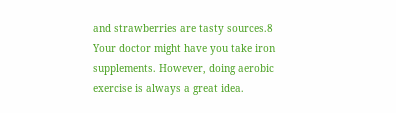and strawberries are tasty sources.8
Your doctor might have you take iron supplements. However, doing aerobic exercise is always a great idea.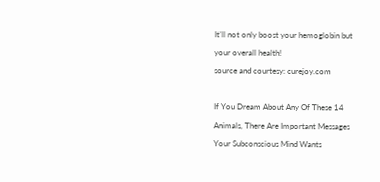It’ll not only boost your hemoglobin but your overall health!
source and courtesy: curejoy.com

If You Dream About Any Of These 14 Animals, There Are Important Messages Your Subconscious Mind Wants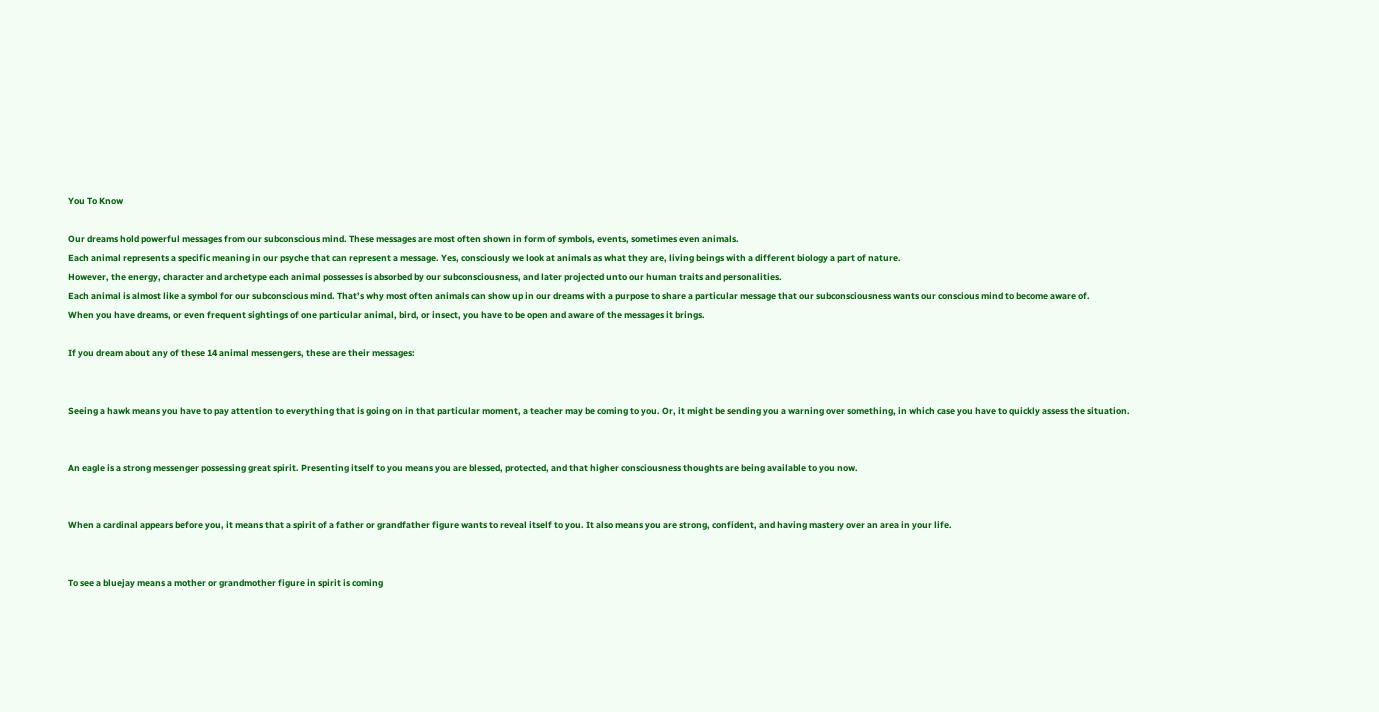You To Know

Our dreams hold powerful messages from our subconscious mind. These messages are most often shown in form of symbols, events, sometimes even animals.
Each animal represents a specific meaning in our psyche that can represent a message. Yes, consciously we look at animals as what they are, living beings with a different biology a part of nature.
However, the energy, character and archetype each animal possesses is absorbed by our subconsciousness, and later projected unto our human traits and personalities.
Each animal is almost like a symbol for our subconscious mind. That’s why most often animals can show up in our dreams with a purpose to share a particular message that our subconsciousness wants our conscious mind to become aware of.
When you have dreams, or even frequent sightings of one particular animal, bird, or insect, you have to be open and aware of the messages it brings.

If you dream about any of these 14 animal messengers, these are their messages:


Seeing a hawk means you have to pay attention to everything that is going on in that particular moment, a teacher may be coming to you. Or, it might be sending you a warning over something, in which case you have to quickly assess the situation.


An eagle is a strong messenger possessing great spirit. Presenting itself to you means you are blessed, protected, and that higher consciousness thoughts are being available to you now.


When a cardinal appears before you, it means that a spirit of a father or grandfather figure wants to reveal itself to you. It also means you are strong, confident, and having mastery over an area in your life.


To see a bluejay means a mother or grandmother figure in spirit is coming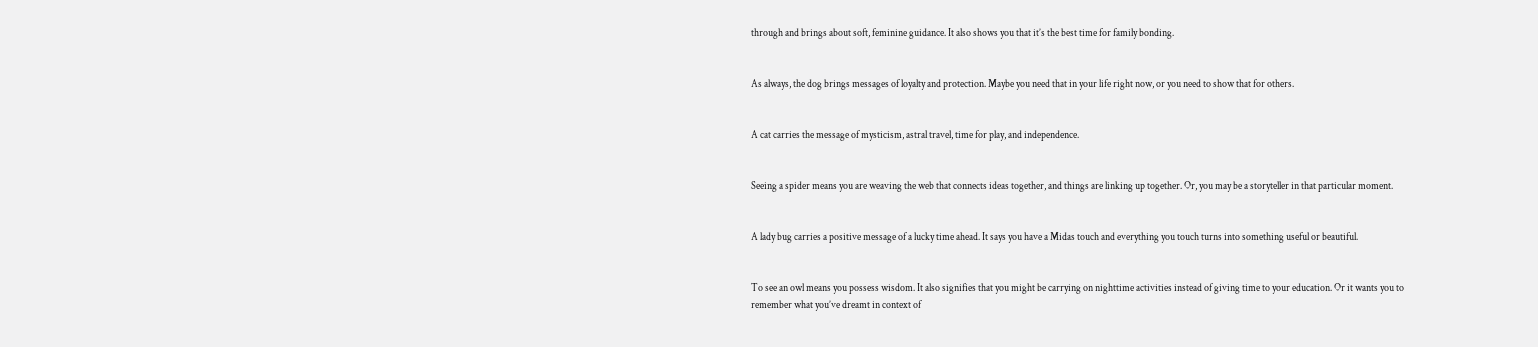through and brings about soft, feminine guidance. It also shows you that it’s the best time for family bonding.


As always, the dog brings messages of loyalty and protection. Maybe you need that in your life right now, or you need to show that for others.


A cat carries the message of mysticism, astral travel, time for play, and independence.


Seeing a spider means you are weaving the web that connects ideas together, and things are linking up together. Or, you may be a storyteller in that particular moment.


A lady bug carries a positive message of a lucky time ahead. It says you have a Midas touch and everything you touch turns into something useful or beautiful.


To see an owl means you possess wisdom. It also signifies that you might be carrying on nighttime activities instead of giving time to your education. Or it wants you to remember what you’ve dreamt in context of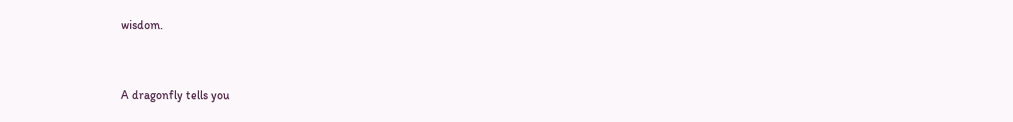wisdom.


A dragonfly tells you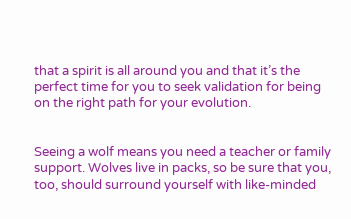that a spirit is all around you and that it’s the perfect time for you to seek validation for being on the right path for your evolution.


Seeing a wolf means you need a teacher or family support. Wolves live in packs, so be sure that you, too, should surround yourself with like-minded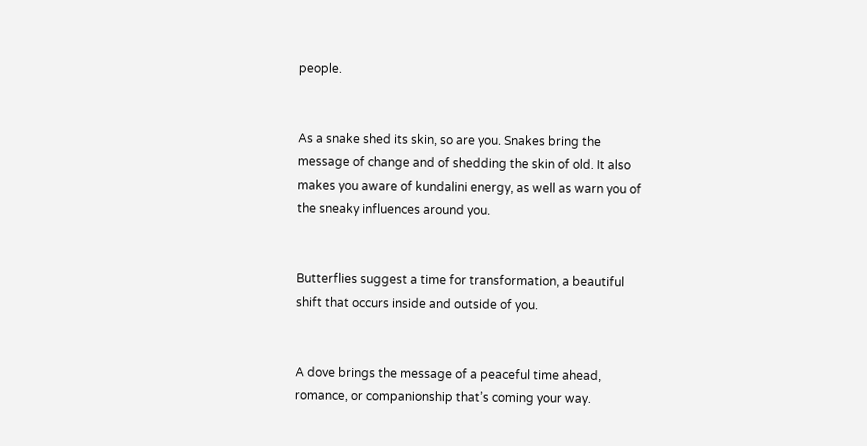people.


As a snake shed its skin, so are you. Snakes bring the message of change and of shedding the skin of old. It also makes you aware of kundalini energy, as well as warn you of the sneaky influences around you.


Butterflies suggest a time for transformation, a beautiful shift that occurs inside and outside of you.


A dove brings the message of a peaceful time ahead, romance, or companionship that’s coming your way.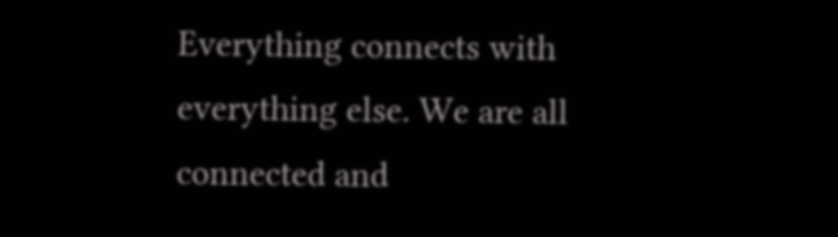Everything connects with everything else. We are all connected and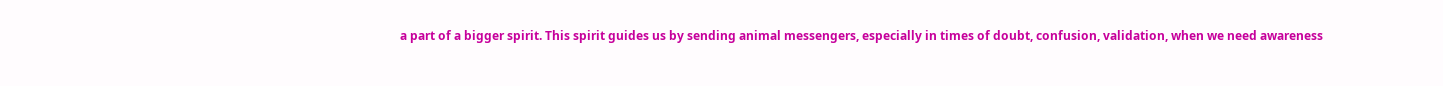a part of a bigger spirit. This spirit guides us by sending animal messengers, especially in times of doubt, confusion, validation, when we need awareness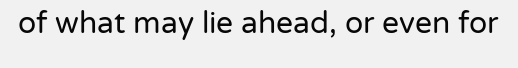of what may lie ahead, or even for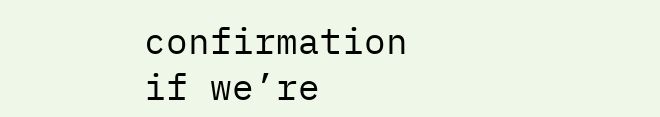confirmation if we’re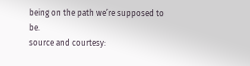being on the path we’re supposed to be.
source and courtesy: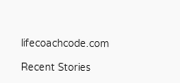lifecoachcode.com

Recent Stories